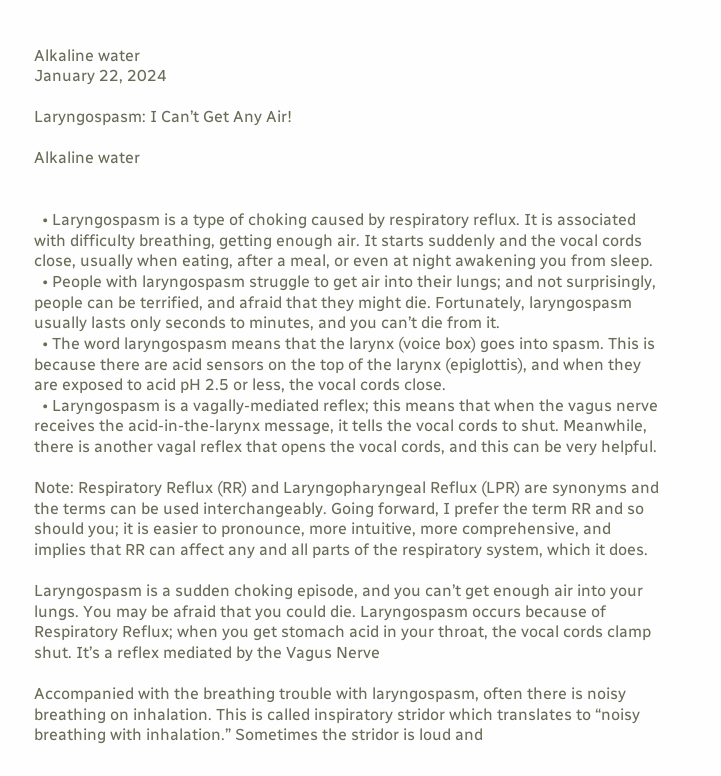Alkaline water
January 22, 2024

Laryngospasm: I Can’t Get Any Air!

Alkaline water


  • Laryngospasm is a type of choking caused by respiratory reflux. It is associated with difficulty breathing, getting enough air. It starts suddenly and the vocal cords close, usually when eating, after a meal, or even at night awakening you from sleep.
  • People with laryngospasm struggle to get air into their lungs; and not surprisingly, people can be terrified, and afraid that they might die. Fortunately, laryngospasm usually lasts only seconds to minutes, and you can’t die from it.
  • The word laryngospasm means that the larynx (voice box) goes into spasm. This is because there are acid sensors on the top of the larynx (epiglottis), and when they are exposed to acid pH 2.5 or less, the vocal cords close.
  • Laryngospasm is a vagally-mediated reflex; this means that when the vagus nerve receives the acid-in-the-larynx message, it tells the vocal cords to shut. Meanwhile, there is another vagal reflex that opens the vocal cords, and this can be very helpful.

Note: Respiratory Reflux (RR) and Laryngopharyngeal Reflux (LPR) are synonyms and the terms can be used interchangeably. Going forward, I prefer the term RR and so should you; it is easier to pronounce, more intuitive, more comprehensive, and implies that RR can affect any and all parts of the respiratory system, which it does.

Laryngospasm is a sudden choking episode, and you can’t get enough air into your lungs. You may be afraid that you could die. Laryngospasm occurs because of Respiratory Reflux; when you get stomach acid in your throat, the vocal cords clamp shut. It’s a reflex mediated by the Vagus Nerve

Accompanied with the breathing trouble with laryngospasm, often there is noisy breathing on inhalation. This is called inspiratory stridor which translates to “noisy breathing with inhalation.” Sometimes the stridor is loud and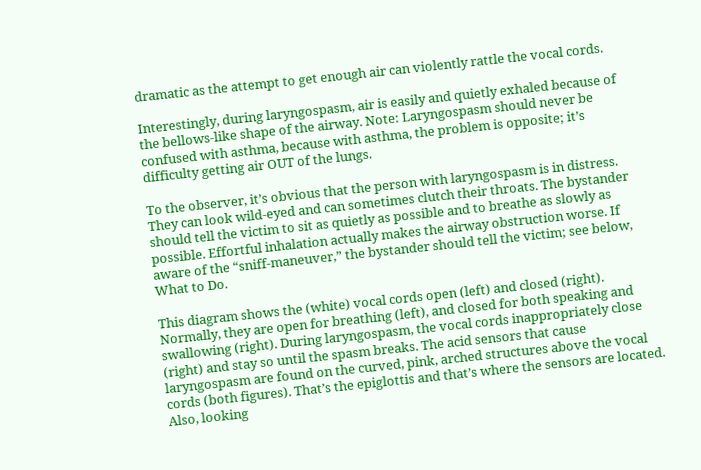dramatic as the attempt to get enough air can violently rattle the vocal cords.

Interestingly, during laryngospasm, air is easily and quietly exhaled because of the bellows-like shape of the airway. Note: Laryngospasm should never be confused with asthma, because with asthma, the problem is opposite; it’s difficulty getting air OUT of the lungs.

To the observer, it’s obvious that the person with laryngospasm is in distress. They can look wild-eyed and can sometimes clutch their throats. The bystander should tell the victim to sit as quietly as possible and to breathe as slowly as possible. Effortful inhalation actually makes the airway obstruction worse. If aware of the “sniff-maneuver,” the bystander should tell the victim; see below, What to Do.

This diagram shows the (white) vocal cords open (left) and closed (right). Normally, they are open for breathing (left), and closed for both speaking and swallowing (right). During laryngospasm, the vocal cords inappropriately close (right) and stay so until the spasm breaks. The acid sensors that cause laryngospasm are found on the curved, pink, arched structures above the vocal cords (both figures). That’s the epiglottis and that’s where the sensors are located. Also, looking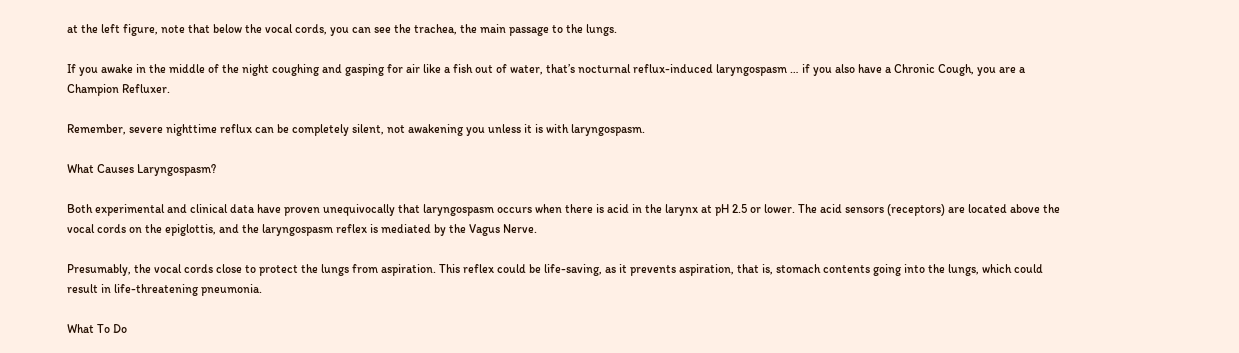at the left figure, note that below the vocal cords, you can see the trachea, the main passage to the lungs.

If you awake in the middle of the night coughing and gasping for air like a fish out of water, that’s nocturnal reflux-induced laryngospasm … if you also have a Chronic Cough, you are a Champion Refluxer.

Remember, severe nighttime reflux can be completely silent, not awakening you unless it is with laryngospasm.

What Causes Laryngospasm?

Both experimental and clinical data have proven unequivocally that laryngospasm occurs when there is acid in the larynx at pH 2.5 or lower. The acid sensors (receptors) are located above the vocal cords on the epiglottis, and the laryngospasm reflex is mediated by the Vagus Nerve.

Presumably, the vocal cords close to protect the lungs from aspiration. This reflex could be life-saving, as it prevents aspiration, that is, stomach contents going into the lungs, which could result in life-threatening pneumonia.

What To Do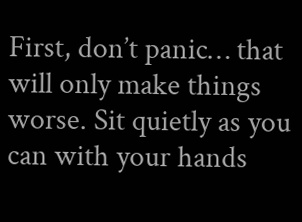First, don’t panic… that will only make things worse. Sit quietly as you can with your hands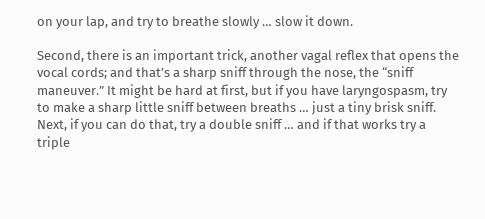on your lap, and try to breathe slowly … slow it down.

Second, there is an important trick, another vagal reflex that opens the vocal cords; and that’s a sharp sniff through the nose, the “sniff maneuver.” It might be hard at first, but if you have laryngospasm, try to make a sharp little sniff between breaths … just a tiny brisk sniff. Next, if you can do that, try a double sniff … and if that works try a triple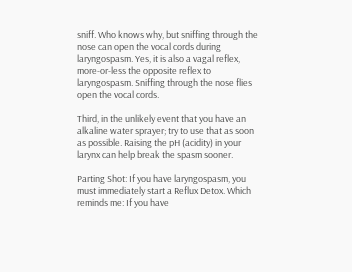sniff. Who knows why, but sniffing through the nose can open the vocal cords during laryngospasm. Yes, it is also a vagal reflex, more-or-less the opposite reflex to laryngospasm. Sniffing through the nose flies open the vocal cords.

Third, in the unlikely event that you have an alkaline water sprayer; try to use that as soon as possible. Raising the pH (acidity) in your larynx can help break the spasm sooner.

Parting Shot: If you have laryngospasm, you must immediately start a Reflux Detox. Which reminds me: If you have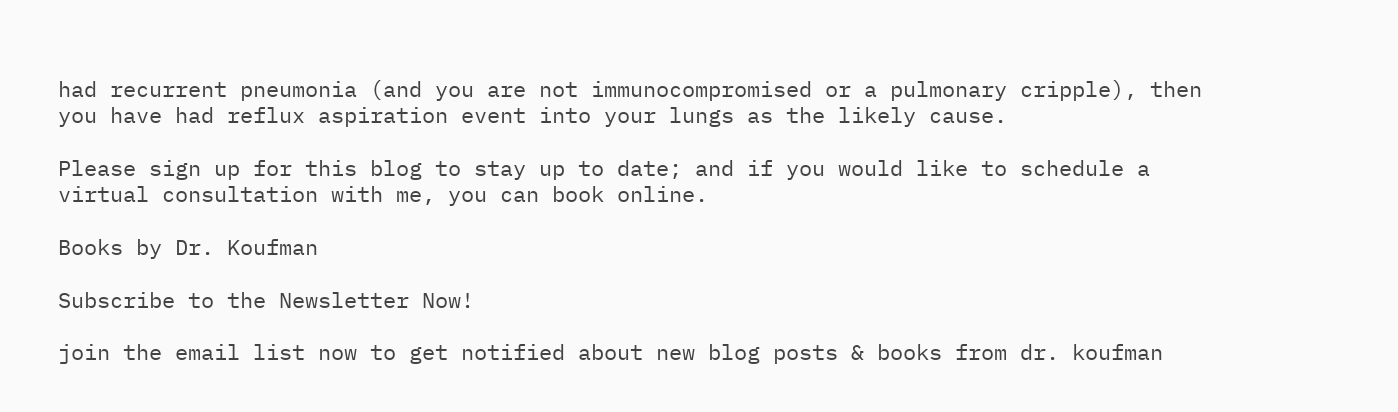had recurrent pneumonia (and you are not immunocompromised or a pulmonary cripple), then you have had reflux aspiration event into your lungs as the likely cause.

Please sign up for this blog to stay up to date; and if you would like to schedule a virtual consultation with me, you can book online.

Books by Dr. Koufman

Subscribe to the Newsletter Now!

join the email list now to get notified about new blog posts & books from dr. koufman